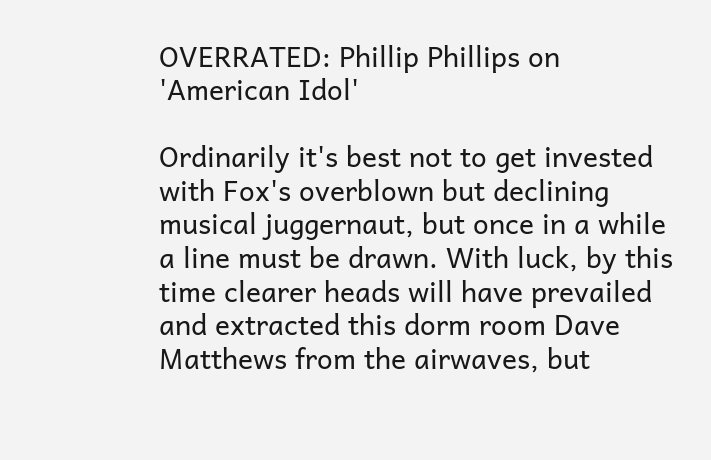OVERRATED: Phillip Phillips on 'American Idol'

Ordinarily it's best not to get invested with Fox's overblown but declining musical juggernaut, but once in a while a line must be drawn. With luck, by this time clearer heads will have prevailed and extracted this dorm room Dave Matthews from the airwaves, but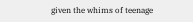given the whims of teenage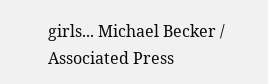girls... Michael Becker / Associated Press